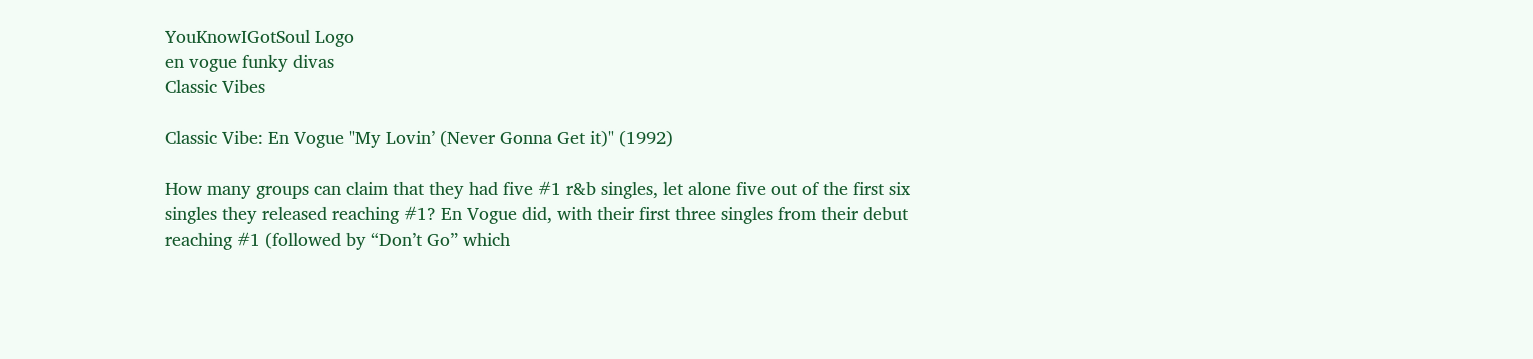YouKnowIGotSoul Logo
en vogue funky divas
Classic Vibes

Classic Vibe: En Vogue "My Lovin’ (Never Gonna Get it)" (1992)

How many groups can claim that they had five #1 r&b singles, let alone five out of the first six singles they released reaching #1? En Vogue did, with their first three singles from their debut reaching #1 (followed by “Don’t Go” which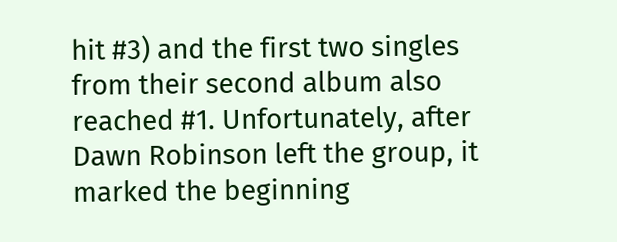hit #3) and the first two singles from their second album also reached #1. Unfortunately, after Dawn Robinson left the group, it marked the beginning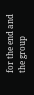for the end and the group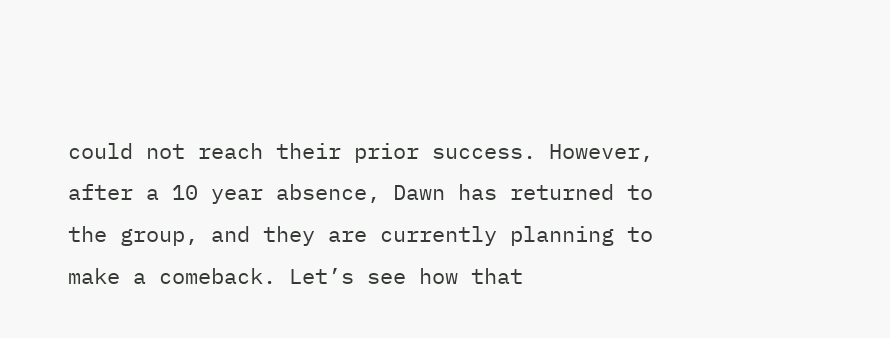could not reach their prior success. However, after a 10 year absence, Dawn has returned to the group, and they are currently planning to make a comeback. Let’s see how that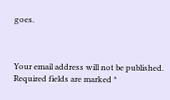goes.



Your email address will not be published. Required fields are marked *